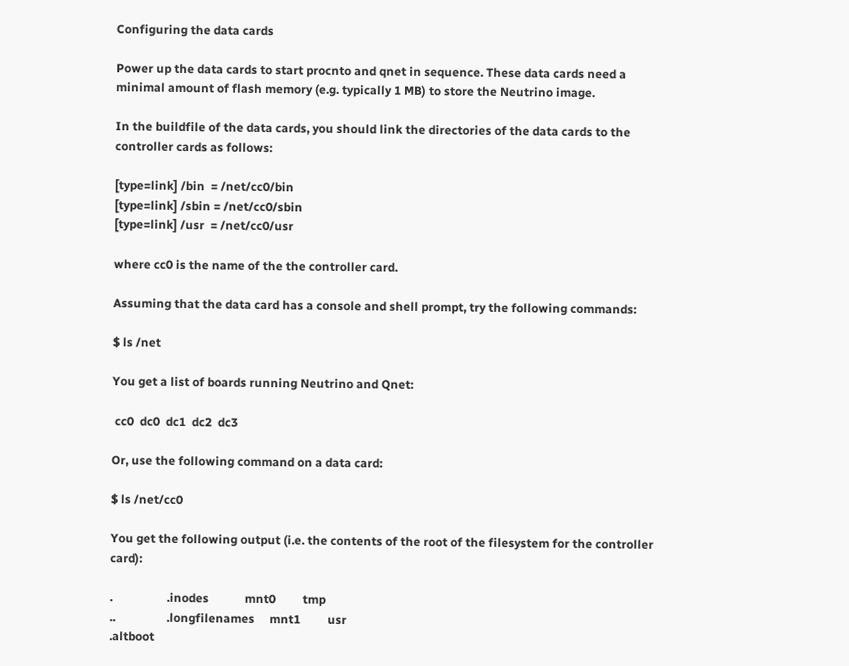Configuring the data cards

Power up the data cards to start procnto and qnet in sequence. These data cards need a minimal amount of flash memory (e.g. typically 1 MB) to store the Neutrino image.

In the buildfile of the data cards, you should link the directories of the data cards to the controller cards as follows:

[type=link] /bin  = /net/cc0/bin
[type=link] /sbin = /net/cc0/sbin
[type=link] /usr  = /net/cc0/usr

where cc0 is the name of the the controller card.

Assuming that the data card has a console and shell prompt, try the following commands:

$ ls /net

You get a list of boards running Neutrino and Qnet:

 cc0  dc0  dc1  dc2  dc3

Or, use the following command on a data card:

$ ls /net/cc0

You get the following output (i.e. the contents of the root of the filesystem for the controller card):

.                  .inodes            mnt0         tmp
..                 .longfilenames     mnt1         usr
.altboot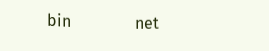bin                net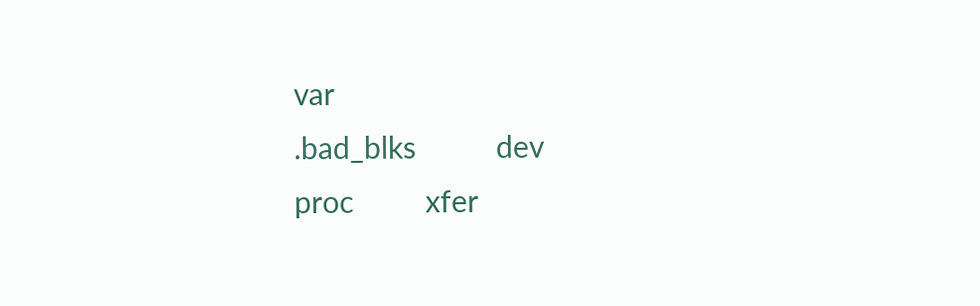var
.bad_blks          dev                proc         xfer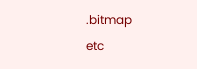.bitmap            etc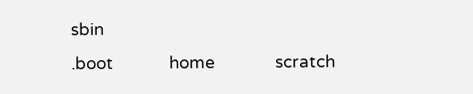sbin
.boot              home               scratch